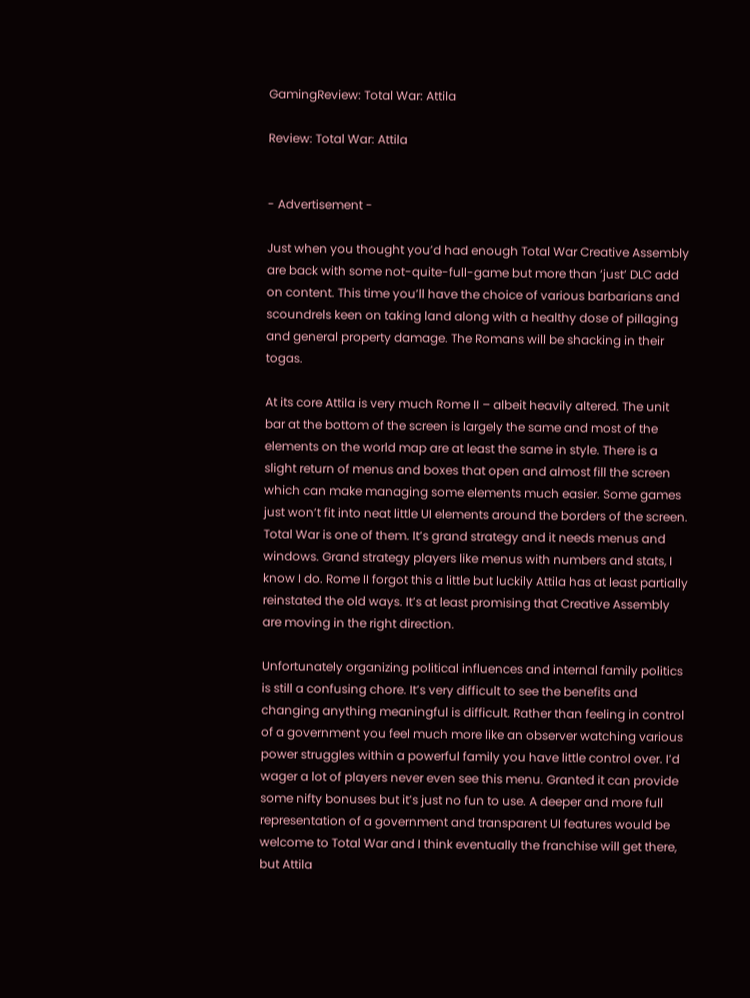GamingReview: Total War: Attila

Review: Total War: Attila


- Advertisement -

Just when you thought you’d had enough Total War Creative Assembly are back with some not-quite-full-game but more than ‘just’ DLC add on content. This time you’ll have the choice of various barbarians and scoundrels keen on taking land along with a healthy dose of pillaging and general property damage. The Romans will be shacking in their togas.

At its core Attila is very much Rome II – albeit heavily altered. The unit bar at the bottom of the screen is largely the same and most of the elements on the world map are at least the same in style. There is a slight return of menus and boxes that open and almost fill the screen which can make managing some elements much easier. Some games just won’t fit into neat little UI elements around the borders of the screen. Total War is one of them. It’s grand strategy and it needs menus and windows. Grand strategy players like menus with numbers and stats, I know I do. Rome II forgot this a little but luckily Attila has at least partially reinstated the old ways. It’s at least promising that Creative Assembly are moving in the right direction.

Unfortunately organizing political influences and internal family politics is still a confusing chore. It’s very difficult to see the benefits and changing anything meaningful is difficult. Rather than feeling in control of a government you feel much more like an observer watching various power struggles within a powerful family you have little control over. I’d wager a lot of players never even see this menu. Granted it can provide some nifty bonuses but it’s just no fun to use. A deeper and more full representation of a government and transparent UI features would be welcome to Total War and I think eventually the franchise will get there, but Attila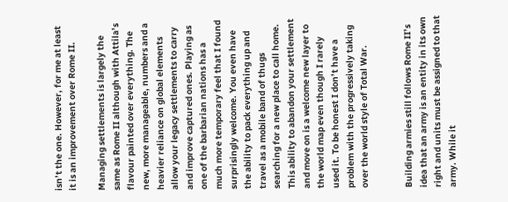isn’t the one. However, for me at least it is an improvement over Rome II.

Managing settlements is largely the same as Rome II although with Attila’s flavour painted over everything. The new, more manageable, numbers and a heavier reliance on global elements allow your legacy settlements to carry and improve captured ones. Playing as one of the barbarian nations has a much more temporary feel that I found surprisingly welcome. You even have the ability to pack everything up and travel as a mobile band of thugs searching for a new place to call home. This ability to abandon your settlement and move on is a welcome new layer to the world map even though I rarely used it. To be honest I don’t have a problem with the progressively taking over the world style of Total War.


Building armies still follows Rome II’s idea that an army is an entity in its own right and units must be assigned to that army. While it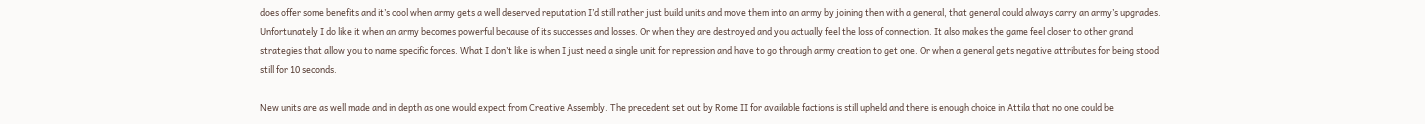does offer some benefits and it’s cool when army gets a well deserved reputation I’d still rather just build units and move them into an army by joining then with a general, that general could always carry an army’s upgrades. Unfortunately I do like it when an army becomes powerful because of its successes and losses. Or when they are destroyed and you actually feel the loss of connection. It also makes the game feel closer to other grand strategies that allow you to name specific forces. What I don’t like is when I just need a single unit for repression and have to go through army creation to get one. Or when a general gets negative attributes for being stood still for 10 seconds.

New units are as well made and in depth as one would expect from Creative Assembly. The precedent set out by Rome II for available factions is still upheld and there is enough choice in Attila that no one could be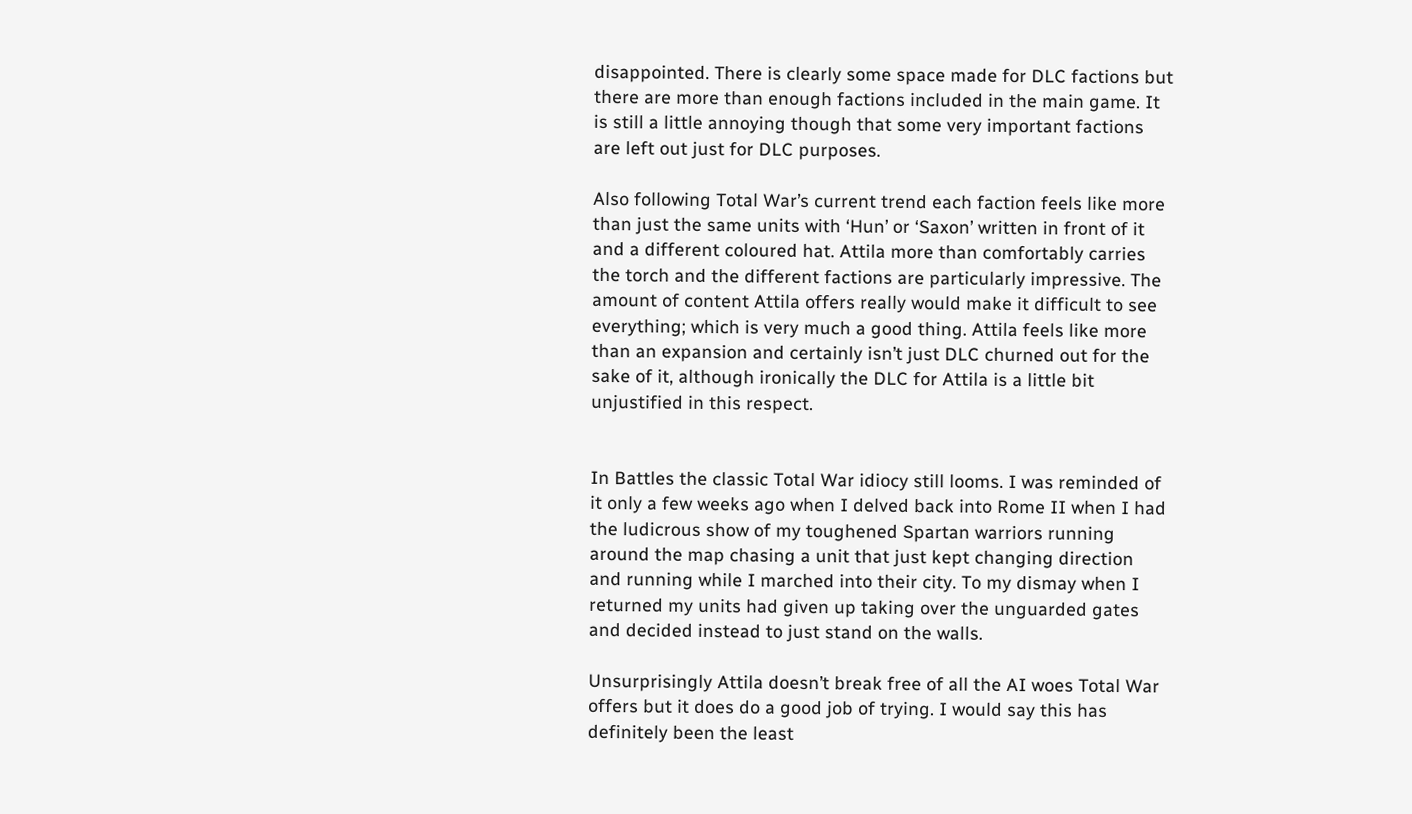disappointed. There is clearly some space made for DLC factions but there are more than enough factions included in the main game. It is still a little annoying though that some very important factions are left out just for DLC purposes.

Also following Total War’s current trend each faction feels like more than just the same units with ‘Hun’ or ‘Saxon’ written in front of it and a different coloured hat. Attila more than comfortably carries the torch and the different factions are particularly impressive. The amount of content Attila offers really would make it difficult to see everything; which is very much a good thing. Attila feels like more than an expansion and certainly isn’t just DLC churned out for the sake of it, although ironically the DLC for Attila is a little bit unjustified in this respect.


In Battles the classic Total War idiocy still looms. I was reminded of it only a few weeks ago when I delved back into Rome II when I had the ludicrous show of my toughened Spartan warriors running around the map chasing a unit that just kept changing direction and running while I marched into their city. To my dismay when I returned my units had given up taking over the unguarded gates and decided instead to just stand on the walls.

Unsurprisingly Attila doesn’t break free of all the AI woes Total War offers but it does do a good job of trying. I would say this has definitely been the least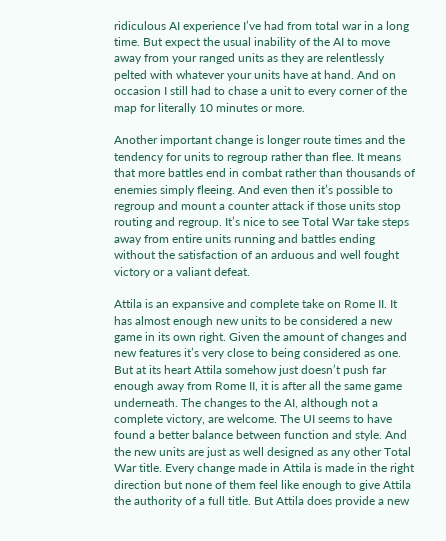ridiculous AI experience I’ve had from total war in a long time. But expect the usual inability of the AI to move away from your ranged units as they are relentlessly pelted with whatever your units have at hand. And on occasion I still had to chase a unit to every corner of the map for literally 10 minutes or more.

Another important change is longer route times and the tendency for units to regroup rather than flee. It means that more battles end in combat rather than thousands of enemies simply fleeing. And even then it’s possible to regroup and mount a counter attack if those units stop routing and regroup. It’s nice to see Total War take steps away from entire units running and battles ending without the satisfaction of an arduous and well fought victory or a valiant defeat.

Attila is an expansive and complete take on Rome II. It has almost enough new units to be considered a new game in its own right. Given the amount of changes and new features it’s very close to being considered as one. But at its heart Attila somehow just doesn’t push far enough away from Rome II, it is after all the same game underneath. The changes to the AI, although not a complete victory, are welcome. The UI seems to have found a better balance between function and style. And the new units are just as well designed as any other Total War title. Every change made in Attila is made in the right direction but none of them feel like enough to give Attila the authority of a full title. But Attila does provide a new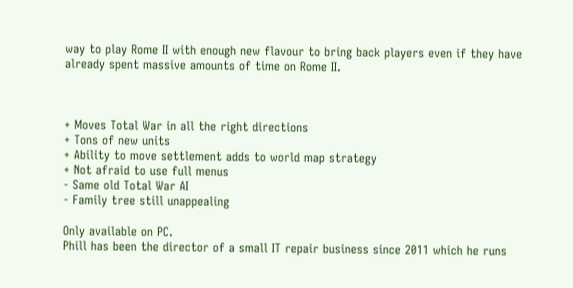way to play Rome II with enough new flavour to bring back players even if they have already spent massive amounts of time on Rome II.



+ Moves Total War in all the right directions
+ Tons of new units
+ Ability to move settlement adds to world map strategy
+ Not afraid to use full menus
- Same old Total War AI
- Family tree still unappealing

Only available on PC.
Phill has been the director of a small IT repair business since 2011 which he runs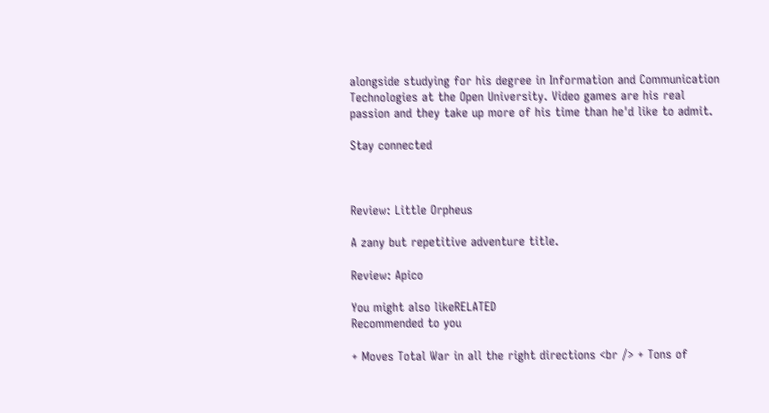alongside studying for his degree in Information and Communication Technologies at the Open University. Video games are his real passion and they take up more of his time than he'd like to admit.

Stay connected



Review: Little Orpheus

A zany but repetitive adventure title.

Review: Apico

You might also likeRELATED
Recommended to you

+ Moves Total War in all the right directions <br /> + Tons of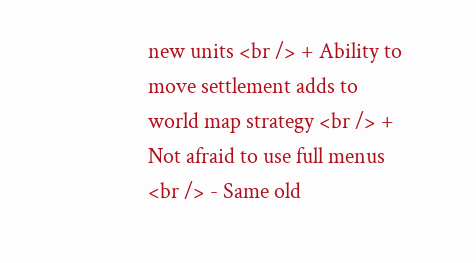new units <br /> + Ability to move settlement adds to world map strategy <br /> + Not afraid to use full menus <br /> - Same old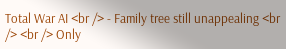Total War AI <br /> - Family tree still unappealing <br /> <br /> Only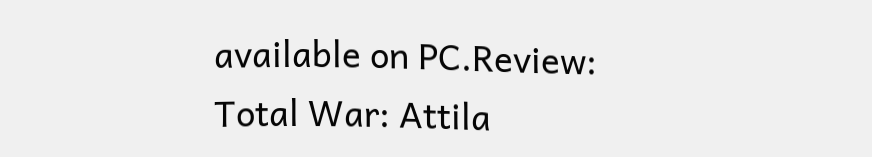available on PC.Review: Total War: Attila